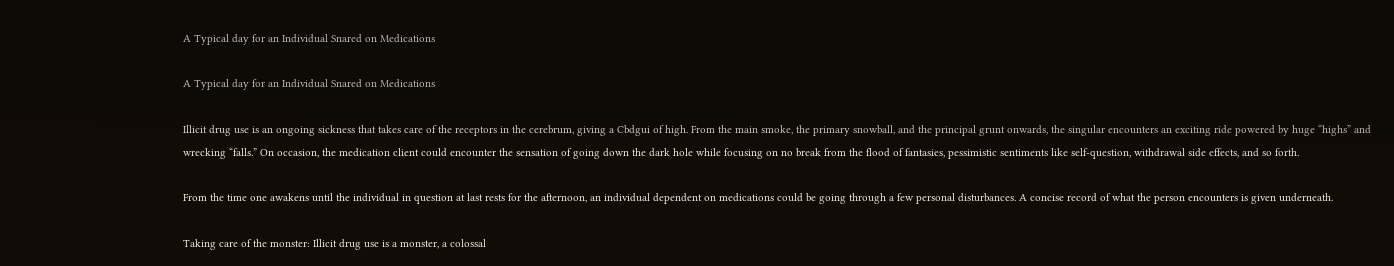A Typical day for an Individual Snared on Medications

A Typical day for an Individual Snared on Medications

Illicit drug use is an ongoing sickness that takes care of the receptors in the cerebrum, giving a Cbdgui of high. From the main smoke, the primary snowball, and the principal grunt onwards, the singular encounters an exciting ride powered by huge “highs” and wrecking “falls.” On occasion, the medication client could encounter the sensation of going down the dark hole while focusing on no break from the flood of fantasies, pessimistic sentiments like self-question, withdrawal side effects, and so forth.

From the time one awakens until the individual in question at last rests for the afternoon, an individual dependent on medications could be going through a few personal disturbances. A concise record of what the person encounters is given underneath.

Taking care of the monster: Illicit drug use is a monster, a colossal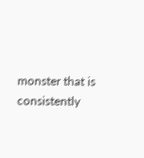monster that is consistently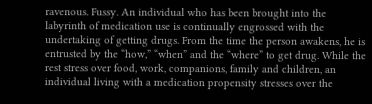ravenous. Fussy. An individual who has been brought into the labyrinth of medication use is continually engrossed with the undertaking of getting drugs. From the time the person awakens, he is entrusted by the “how,” “when” and the “where” to get drug. While the rest stress over food, work, companions, family and children, an individual living with a medication propensity stresses over the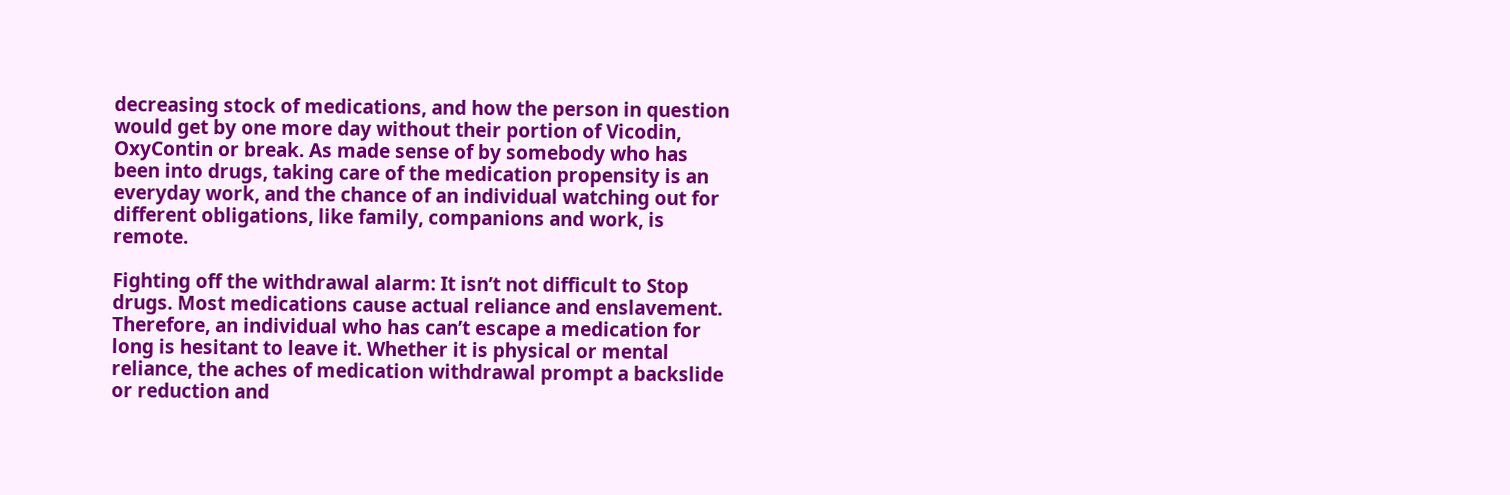decreasing stock of medications, and how the person in question would get by one more day without their portion of Vicodin, OxyContin or break. As made sense of by somebody who has been into drugs, taking care of the medication propensity is an everyday work, and the chance of an individual watching out for different obligations, like family, companions and work, is remote.

Fighting off the withdrawal alarm: It isn’t not difficult to Stop drugs. Most medications cause actual reliance and enslavement. Therefore, an individual who has can’t escape a medication for long is hesitant to leave it. Whether it is physical or mental reliance, the aches of medication withdrawal prompt a backslide or reduction and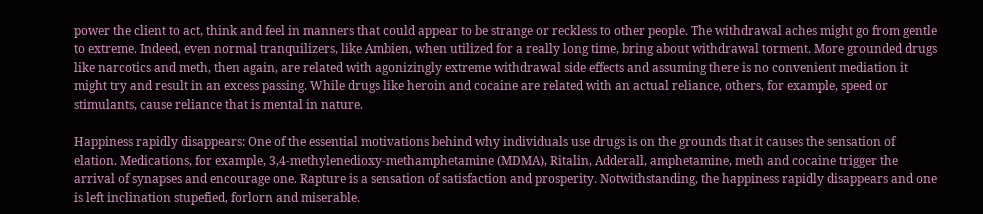power the client to act, think and feel in manners that could appear to be strange or reckless to other people. The withdrawal aches might go from gentle to extreme. Indeed, even normal tranquilizers, like Ambien, when utilized for a really long time, bring about withdrawal torment. More grounded drugs like narcotics and meth, then again, are related with agonizingly extreme withdrawal side effects and assuming there is no convenient mediation it might try and result in an excess passing. While drugs like heroin and cocaine are related with an actual reliance, others, for example, speed or stimulants, cause reliance that is mental in nature.

Happiness rapidly disappears: One of the essential motivations behind why individuals use drugs is on the grounds that it causes the sensation of elation. Medications, for example, 3,4-methylenedioxy-methamphetamine (MDMA), Ritalin, Adderall, amphetamine, meth and cocaine trigger the arrival of synapses and encourage one. Rapture is a sensation of satisfaction and prosperity. Notwithstanding, the happiness rapidly disappears and one is left inclination stupefied, forlorn and miserable.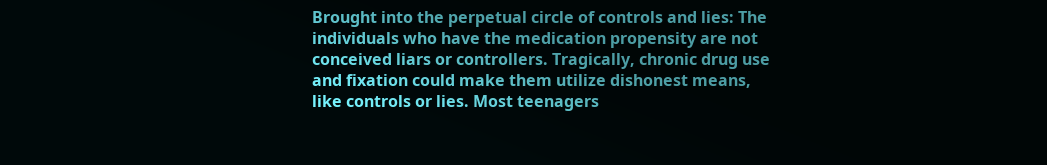Brought into the perpetual circle of controls and lies: The individuals who have the medication propensity are not conceived liars or controllers. Tragically, chronic drug use and fixation could make them utilize dishonest means, like controls or lies. Most teenagers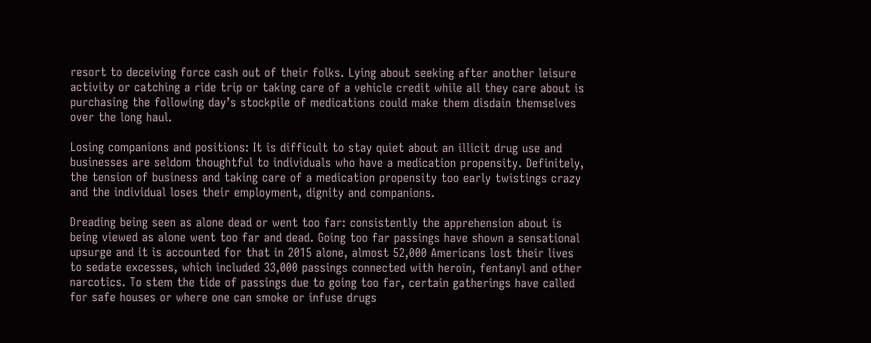resort to deceiving force cash out of their folks. Lying about seeking after another leisure activity or catching a ride trip or taking care of a vehicle credit while all they care about is purchasing the following day’s stockpile of medications could make them disdain themselves over the long haul.

Losing companions and positions: It is difficult to stay quiet about an illicit drug use and businesses are seldom thoughtful to individuals who have a medication propensity. Definitely, the tension of business and taking care of a medication propensity too early twistings crazy and the individual loses their employment, dignity and companions.

Dreading being seen as alone dead or went too far: consistently the apprehension about is being viewed as alone went too far and dead. Going too far passings have shown a sensational upsurge and it is accounted for that in 2015 alone, almost 52,000 Americans lost their lives to sedate excesses, which included 33,000 passings connected with heroin, fentanyl and other narcotics. To stem the tide of passings due to going too far, certain gatherings have called for safe houses or where one can smoke or infuse drugs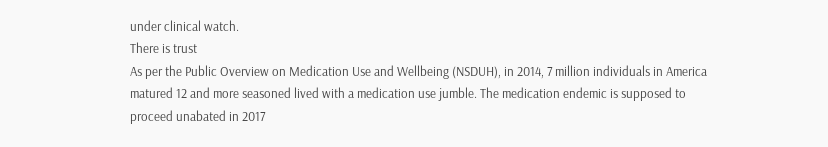under clinical watch.
There is trust
As per the Public Overview on Medication Use and Wellbeing (NSDUH), in 2014, 7 million individuals in America matured 12 and more seasoned lived with a medication use jumble. The medication endemic is supposed to proceed unabated in 2017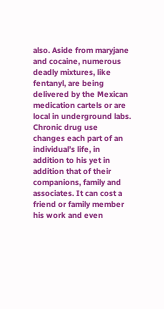also. Aside from maryjane and cocaine, numerous deadly mixtures, like fentanyl, are being delivered by the Mexican medication cartels or are local in underground labs. Chronic drug use changes each part of an individual’s life, in addition to his yet in addition that of their companions, family and associates. It can cost a friend or family member his work and even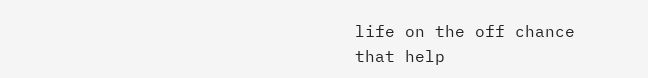life on the off chance that help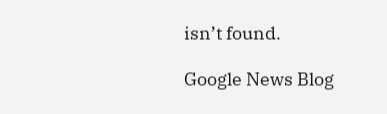isn’t found.

Google News Blog